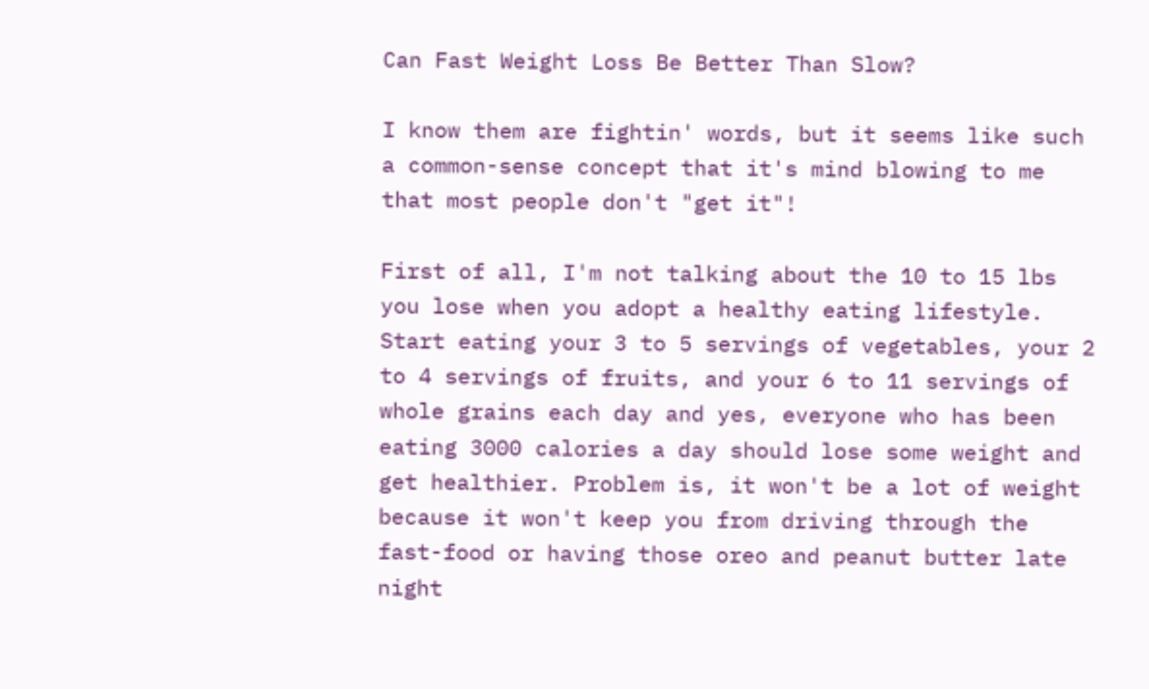Can Fast Weight Loss Be Better Than Slow?

I know them are fightin' words, but it seems like such a common-sense concept that it's mind blowing to me that most people don't "get it"!

First of all, I'm not talking about the 10 to 15 lbs you lose when you adopt a healthy eating lifestyle. Start eating your 3 to 5 servings of vegetables, your 2 to 4 servings of fruits, and your 6 to 11 servings of whole grains each day and yes, everyone who has been eating 3000 calories a day should lose some weight and get healthier. Problem is, it won't be a lot of weight because it won't keep you from driving through the fast-food or having those oreo and peanut butter late night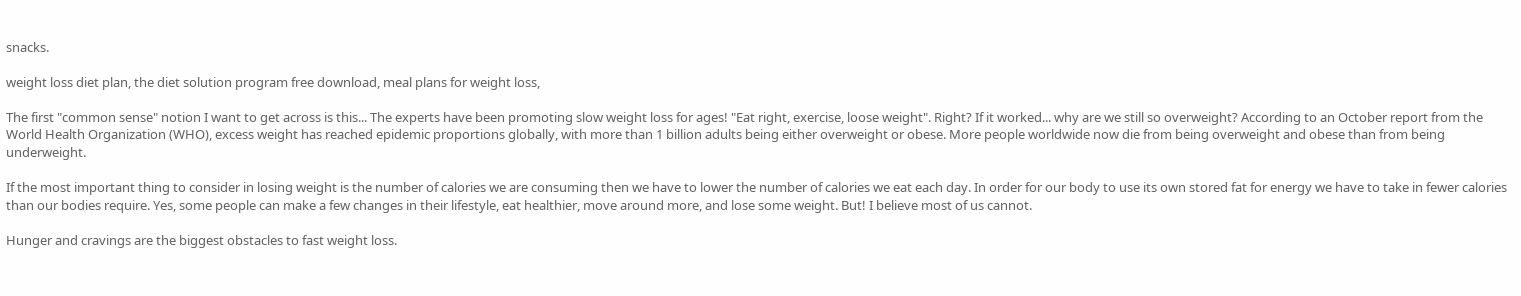snacks.

weight loss diet plan, the diet solution program free download, meal plans for weight loss,

The first "common sense" notion I want to get across is this... The experts have been promoting slow weight loss for ages! "Eat right, exercise, loose weight". Right? If it worked... why are we still so overweight? According to an October report from the World Health Organization (WHO), excess weight has reached epidemic proportions globally, with more than 1 billion adults being either overweight or obese. More people worldwide now die from being overweight and obese than from being underweight.

If the most important thing to consider in losing weight is the number of calories we are consuming then we have to lower the number of calories we eat each day. In order for our body to use its own stored fat for energy we have to take in fewer calories than our bodies require. Yes, some people can make a few changes in their lifestyle, eat healthier, move around more, and lose some weight. But! I believe most of us cannot.

Hunger and cravings are the biggest obstacles to fast weight loss.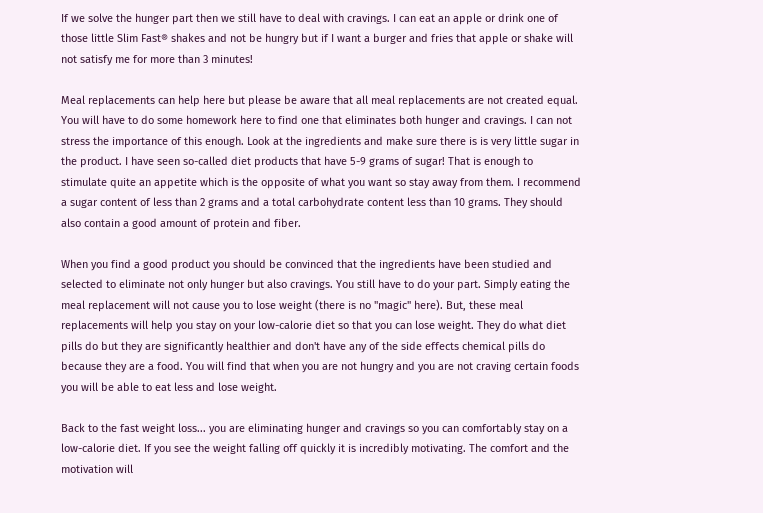If we solve the hunger part then we still have to deal with cravings. I can eat an apple or drink one of those little Slim Fast® shakes and not be hungry but if I want a burger and fries that apple or shake will not satisfy me for more than 3 minutes!

Meal replacements can help here but please be aware that all meal replacements are not created equal. You will have to do some homework here to find one that eliminates both hunger and cravings. I can not stress the importance of this enough. Look at the ingredients and make sure there is is very little sugar in the product. I have seen so-called diet products that have 5-9 grams of sugar! That is enough to stimulate quite an appetite which is the opposite of what you want so stay away from them. I recommend a sugar content of less than 2 grams and a total carbohydrate content less than 10 grams. They should also contain a good amount of protein and fiber.

When you find a good product you should be convinced that the ingredients have been studied and selected to eliminate not only hunger but also cravings. You still have to do your part. Simply eating the meal replacement will not cause you to lose weight (there is no "magic" here). But, these meal replacements will help you stay on your low-calorie diet so that you can lose weight. They do what diet pills do but they are significantly healthier and don't have any of the side effects chemical pills do because they are a food. You will find that when you are not hungry and you are not craving certain foods you will be able to eat less and lose weight.

Back to the fast weight loss... you are eliminating hunger and cravings so you can comfortably stay on a low-calorie diet. If you see the weight falling off quickly it is incredibly motivating. The comfort and the motivation will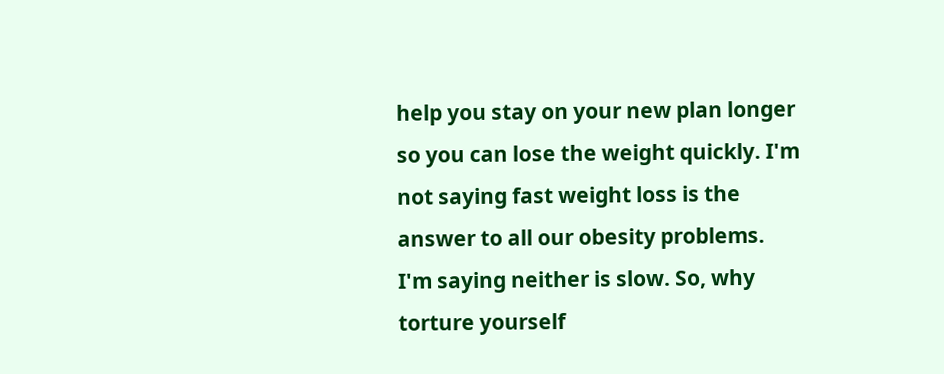help you stay on your new plan longer so you can lose the weight quickly. I'm not saying fast weight loss is the answer to all our obesity problems. I'm saying neither is slow. So, why torture yourself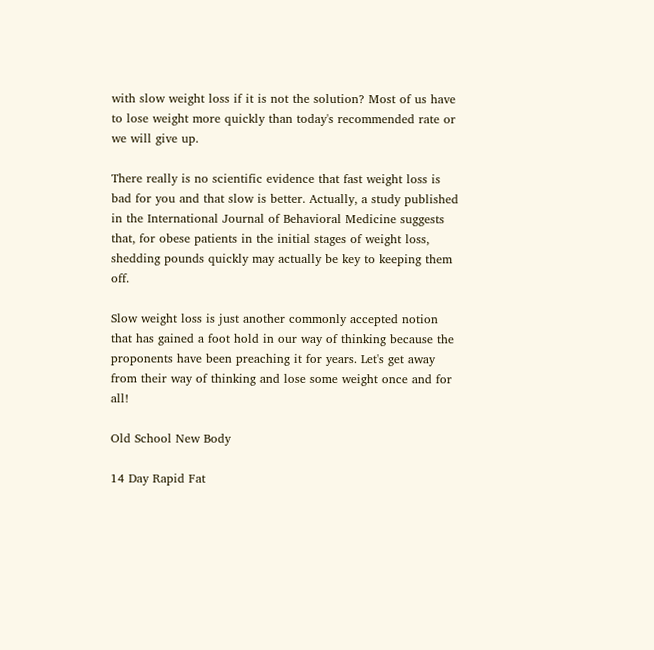with slow weight loss if it is not the solution? Most of us have to lose weight more quickly than today's recommended rate or we will give up.

There really is no scientific evidence that fast weight loss is bad for you and that slow is better. Actually, a study published in the International Journal of Behavioral Medicine suggests that, for obese patients in the initial stages of weight loss, shedding pounds quickly may actually be key to keeping them off.

Slow weight loss is just another commonly accepted notion that has gained a foot hold in our way of thinking because the proponents have been preaching it for years. Let's get away from their way of thinking and lose some weight once and for all!

Old School New Body

14 Day Rapid Fat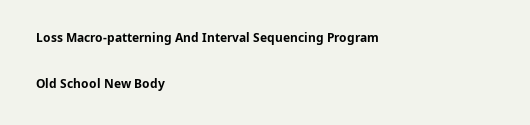Loss Macro-patterning And Interval Sequencing Program

Old School New Body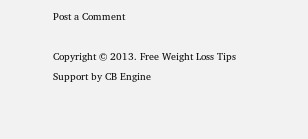Post a Comment

Copyright © 2013. Free Weight Loss Tips
Support by CB Engine